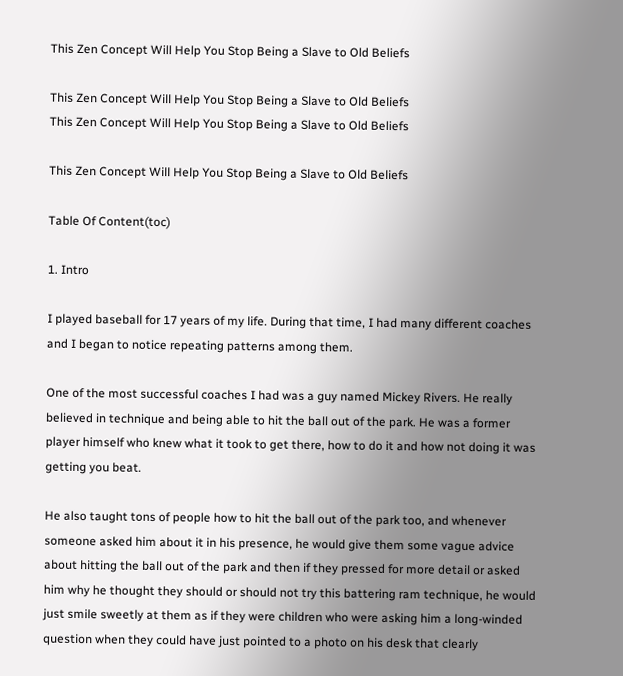This Zen Concept Will Help You Stop Being a Slave to Old Beliefs

This Zen Concept Will Help You Stop Being a Slave to Old Beliefs
This Zen Concept Will Help You Stop Being a Slave to Old Beliefs

This Zen Concept Will Help You Stop Being a Slave to Old Beliefs

Table Of Content(toc)

1. Intro

I played baseball for 17 years of my life. During that time, I had many different coaches and I began to notice repeating patterns among them.

One of the most successful coaches I had was a guy named Mickey Rivers. He really believed in technique and being able to hit the ball out of the park. He was a former player himself who knew what it took to get there, how to do it and how not doing it was getting you beat.

He also taught tons of people how to hit the ball out of the park too, and whenever someone asked him about it in his presence, he would give them some vague advice about hitting the ball out of the park and then if they pressed for more detail or asked him why he thought they should or should not try this battering ram technique, he would just smile sweetly at them as if they were children who were asking him a long-winded question when they could have just pointed to a photo on his desk that clearly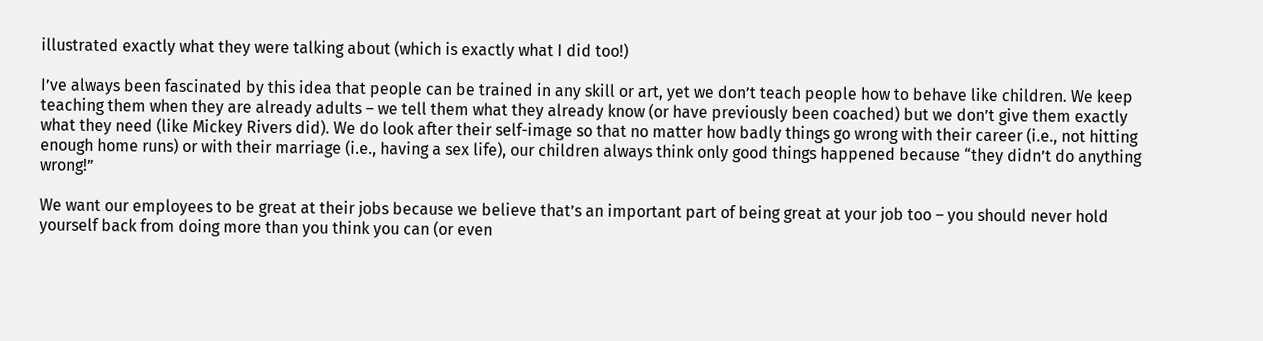illustrated exactly what they were talking about (which is exactly what I did too!)

I’ve always been fascinated by this idea that people can be trained in any skill or art, yet we don’t teach people how to behave like children. We keep teaching them when they are already adults – we tell them what they already know (or have previously been coached) but we don’t give them exactly what they need (like Mickey Rivers did). We do look after their self-image so that no matter how badly things go wrong with their career (i.e., not hitting enough home runs) or with their marriage (i.e., having a sex life), our children always think only good things happened because “they didn’t do anything wrong!”

We want our employees to be great at their jobs because we believe that’s an important part of being great at your job too – you should never hold yourself back from doing more than you think you can (or even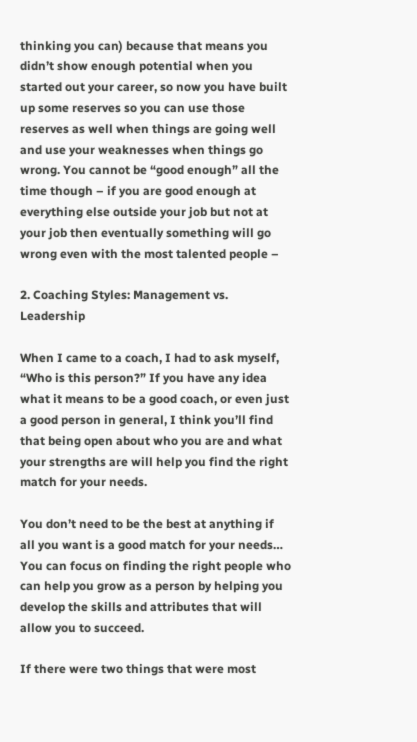thinking you can) because that means you didn’t show enough potential when you started out your career, so now you have built up some reserves so you can use those reserves as well when things are going well and use your weaknesses when things go wrong. You cannot be “good enough” all the time though – if you are good enough at everything else outside your job but not at your job then eventually something will go wrong even with the most talented people –

2. Coaching Styles: Management vs. Leadership

When I came to a coach, I had to ask myself, “Who is this person?” If you have any idea what it means to be a good coach, or even just a good person in general, I think you’ll find that being open about who you are and what your strengths are will help you find the right match for your needs.

You don’t need to be the best at anything if all you want is a good match for your needs… You can focus on finding the right people who can help you grow as a person by helping you develop the skills and attributes that will allow you to succeed.

If there were two things that were most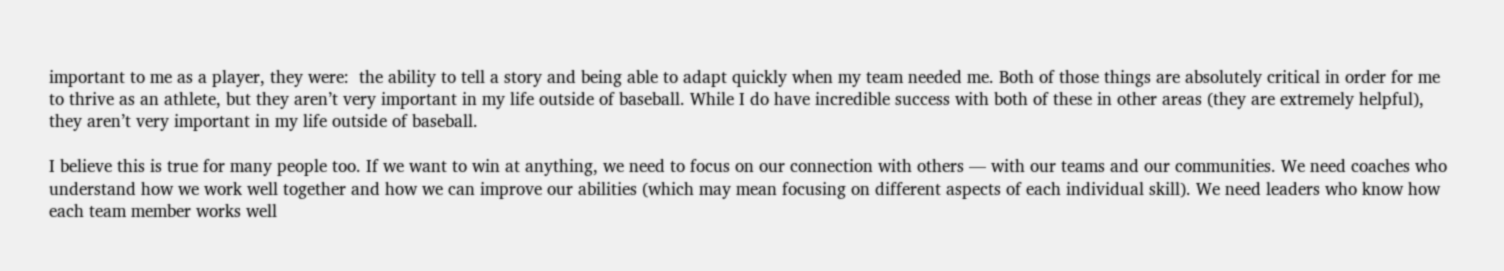important to me as a player, they were:  the ability to tell a story and being able to adapt quickly when my team needed me. Both of those things are absolutely critical in order for me to thrive as an athlete, but they aren’t very important in my life outside of baseball. While I do have incredible success with both of these in other areas (they are extremely helpful), they aren’t very important in my life outside of baseball.

I believe this is true for many people too. If we want to win at anything, we need to focus on our connection with others — with our teams and our communities. We need coaches who understand how we work well together and how we can improve our abilities (which may mean focusing on different aspects of each individual skill). We need leaders who know how each team member works well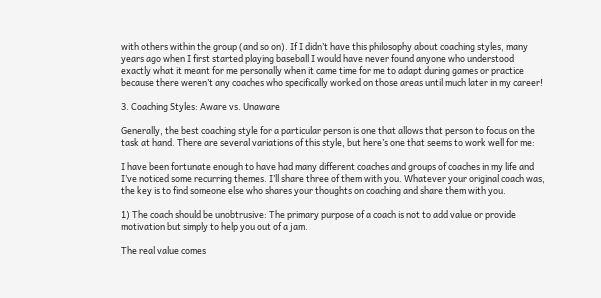with others within the group (and so on). If I didn’t have this philosophy about coaching styles, many years ago when I first started playing baseball I would have never found anyone who understood exactly what it meant for me personally when it came time for me to adapt during games or practice because there weren’t any coaches who specifically worked on those areas until much later in my career!

3. Coaching Styles: Aware vs. Unaware

Generally, the best coaching style for a particular person is one that allows that person to focus on the task at hand. There are several variations of this style, but here’s one that seems to work well for me:

I have been fortunate enough to have had many different coaches and groups of coaches in my life and I’ve noticed some recurring themes. I’ll share three of them with you. Whatever your original coach was, the key is to find someone else who shares your thoughts on coaching and share them with you.

1) The coach should be unobtrusive: The primary purpose of a coach is not to add value or provide motivation but simply to help you out of a jam.

The real value comes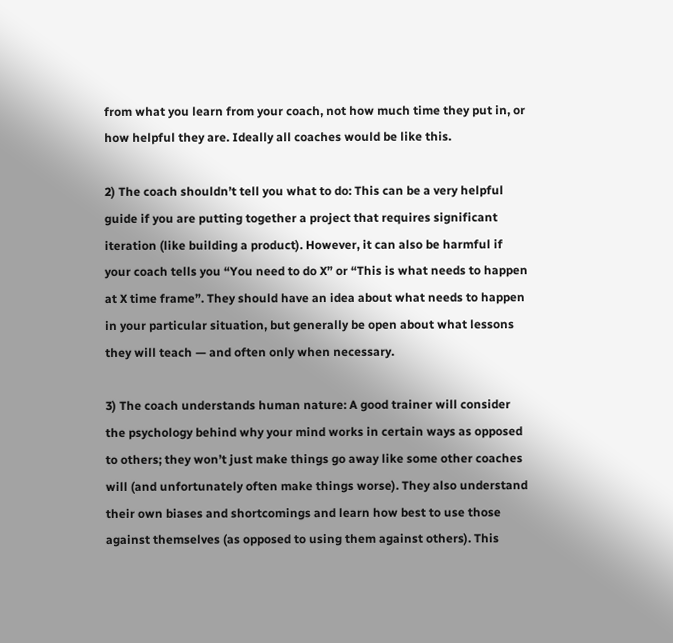from what you learn from your coach, not how much time they put in, or how helpful they are. Ideally all coaches would be like this.

2) The coach shouldn’t tell you what to do: This can be a very helpful guide if you are putting together a project that requires significant iteration (like building a product). However, it can also be harmful if your coach tells you “You need to do X” or “This is what needs to happen at X time frame”. They should have an idea about what needs to happen in your particular situation, but generally be open about what lessons they will teach — and often only when necessary.

3) The coach understands human nature: A good trainer will consider the psychology behind why your mind works in certain ways as opposed to others; they won’t just make things go away like some other coaches will (and unfortunately often make things worse). They also understand their own biases and shortcomings and learn how best to use those against themselves (as opposed to using them against others). This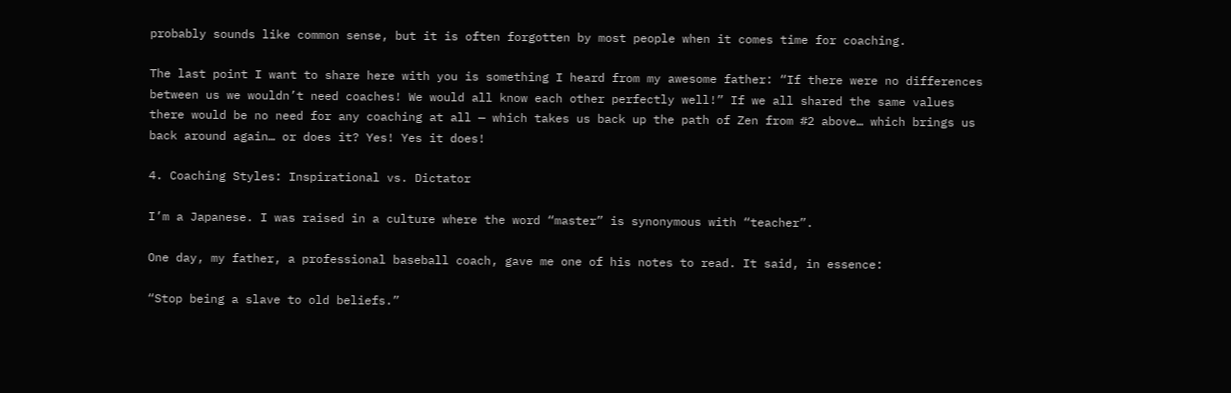probably sounds like common sense, but it is often forgotten by most people when it comes time for coaching.

The last point I want to share here with you is something I heard from my awesome father: “If there were no differences between us we wouldn’t need coaches! We would all know each other perfectly well!” If we all shared the same values there would be no need for any coaching at all — which takes us back up the path of Zen from #2 above… which brings us back around again… or does it? Yes! Yes it does!

4. Coaching Styles: Inspirational vs. Dictator

I’m a Japanese. I was raised in a culture where the word “master” is synonymous with “teacher”.

One day, my father, a professional baseball coach, gave me one of his notes to read. It said, in essence:

“Stop being a slave to old beliefs.”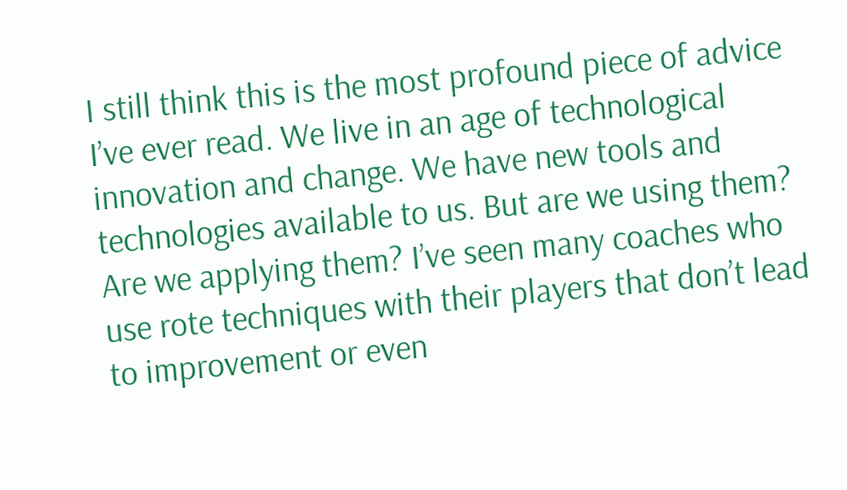I still think this is the most profound piece of advice I’ve ever read. We live in an age of technological innovation and change. We have new tools and technologies available to us. But are we using them? Are we applying them? I’ve seen many coaches who use rote techniques with their players that don’t lead to improvement or even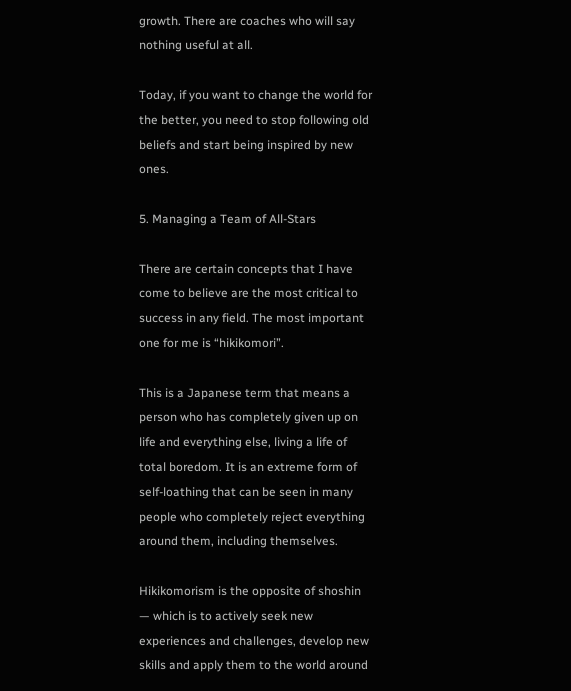growth. There are coaches who will say nothing useful at all.

Today, if you want to change the world for the better, you need to stop following old beliefs and start being inspired by new ones.

5. Managing a Team of All-Stars

There are certain concepts that I have come to believe are the most critical to success in any field. The most important one for me is “hikikomori”.

This is a Japanese term that means a person who has completely given up on life and everything else, living a life of total boredom. It is an extreme form of self-loathing that can be seen in many people who completely reject everything around them, including themselves.

Hikikomorism is the opposite of shoshin — which is to actively seek new experiences and challenges, develop new skills and apply them to the world around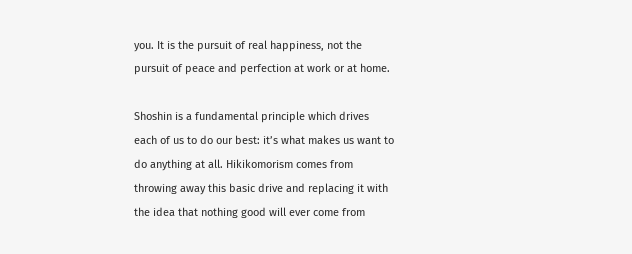you. It is the pursuit of real happiness, not the pursuit of peace and perfection at work or at home.

Shoshin is a fundamental principle which drives each of us to do our best: it’s what makes us want to do anything at all. Hikikomorism comes from throwing away this basic drive and replacing it with the idea that nothing good will ever come from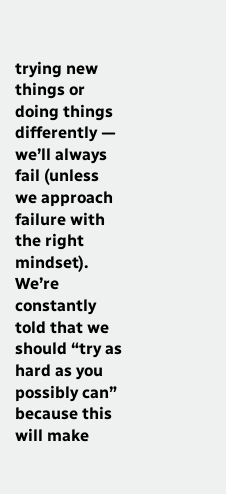trying new things or doing things differently — we’ll always fail (unless we approach failure with the right mindset). We’re constantly told that we should “try as hard as you possibly can” because this will make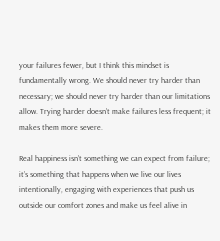your failures fewer, but I think this mindset is fundamentally wrong. We should never try harder than necessary; we should never try harder than our limitations allow. Trying harder doesn’t make failures less frequent; it makes them more severe.

Real happiness isn’t something we can expect from failure; it’s something that happens when we live our lives intentionally, engaging with experiences that push us outside our comfort zones and make us feel alive in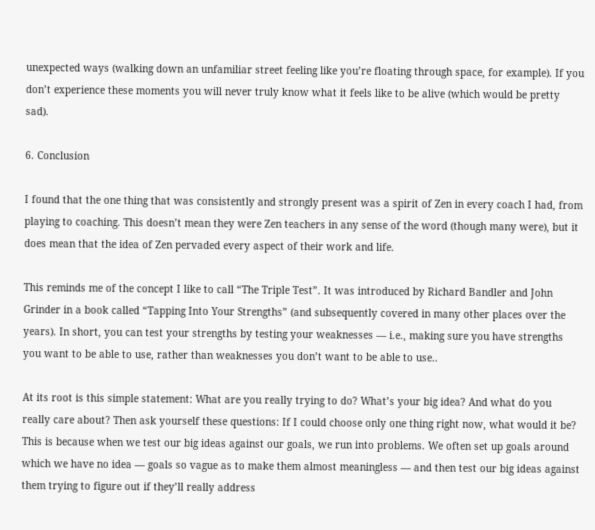unexpected ways (walking down an unfamiliar street feeling like you’re floating through space, for example). If you don’t experience these moments you will never truly know what it feels like to be alive (which would be pretty sad).

6. Conclusion

I found that the one thing that was consistently and strongly present was a spirit of Zen in every coach I had, from playing to coaching. This doesn’t mean they were Zen teachers in any sense of the word (though many were), but it does mean that the idea of Zen pervaded every aspect of their work and life.

This reminds me of the concept I like to call “The Triple Test”. It was introduced by Richard Bandler and John Grinder in a book called “Tapping Into Your Strengths” (and subsequently covered in many other places over the years). In short, you can test your strengths by testing your weaknesses — i.e., making sure you have strengths you want to be able to use, rather than weaknesses you don’t want to be able to use..

At its root is this simple statement: What are you really trying to do? What’s your big idea? And what do you really care about? Then ask yourself these questions: If I could choose only one thing right now, what would it be? This is because when we test our big ideas against our goals, we run into problems. We often set up goals around which we have no idea — goals so vague as to make them almost meaningless — and then test our big ideas against them trying to figure out if they’ll really address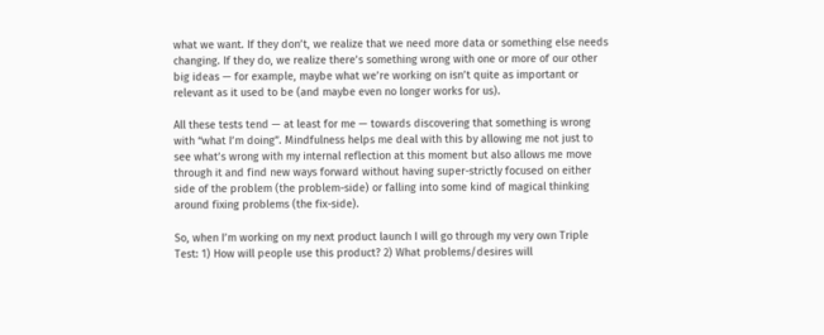what we want. If they don’t, we realize that we need more data or something else needs changing. If they do, we realize there’s something wrong with one or more of our other big ideas — for example, maybe what we’re working on isn’t quite as important or relevant as it used to be (and maybe even no longer works for us).

All these tests tend — at least for me — towards discovering that something is wrong with “what I’m doing”. Mindfulness helps me deal with this by allowing me not just to see what’s wrong with my internal reflection at this moment but also allows me move through it and find new ways forward without having super-strictly focused on either side of the problem (the problem-side) or falling into some kind of magical thinking around fixing problems (the fix-side).

So, when I’m working on my next product launch I will go through my very own Triple Test: 1) How will people use this product? 2) What problems/desires will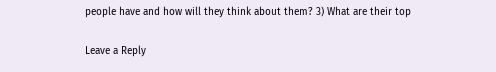people have and how will they think about them? 3) What are their top

Leave a Reply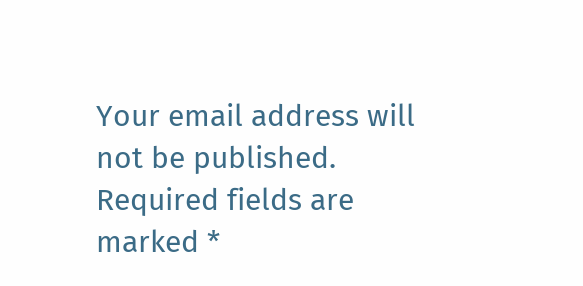Your email address will not be published. Required fields are marked *